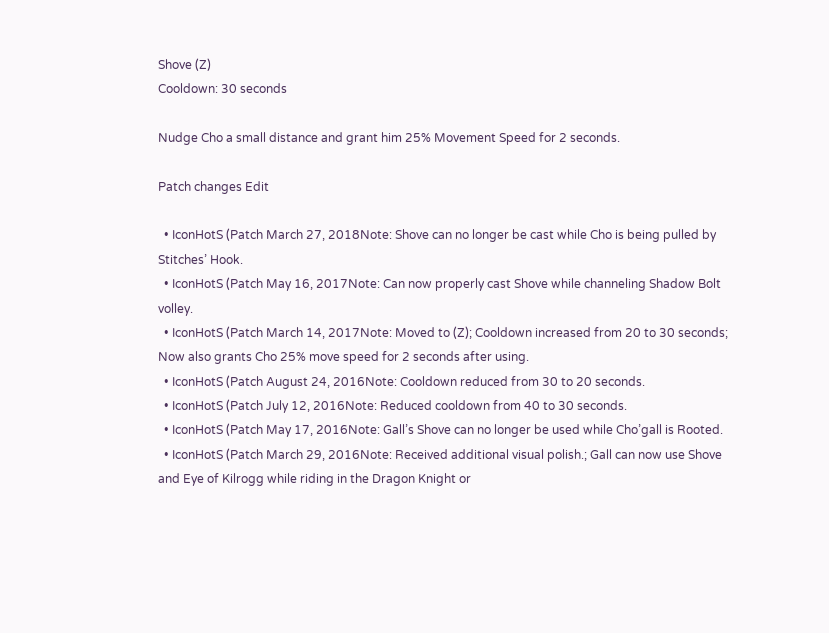Shove (Z)
Cooldown: 30 seconds

Nudge Cho a small distance and grant him 25% Movement Speed for 2 seconds.

Patch changes Edit

  • IconHotS (Patch March 27, 2018Note: Shove can no longer be cast while Cho is being pulled by Stitches’ Hook.
  • IconHotS (Patch May 16, 2017Note: Can now properly cast Shove while channeling Shadow Bolt volley.
  • IconHotS (Patch March 14, 2017Note: Moved to (Z); Cooldown increased from 20 to 30 seconds; Now also grants Cho 25% move speed for 2 seconds after using.
  • IconHotS (Patch August 24, 2016Note: Cooldown reduced from 30 to 20 seconds.
  • IconHotS (Patch July 12, 2016Note: Reduced cooldown from 40 to 30 seconds.
  • IconHotS (Patch May 17, 2016Note: Gall’s Shove can no longer be used while Cho’gall is Rooted.
  • IconHotS (Patch March 29, 2016Note: Received additional visual polish.; Gall can now use Shove and Eye of Kilrogg while riding in the Dragon Knight or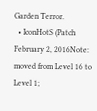Garden Terror.
  • IconHotS (Patch February 2, 2016Note: moved from Level 16 to Level 1;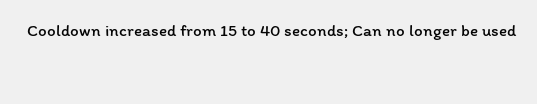Cooldown increased from 15 to 40 seconds; Can no longer be used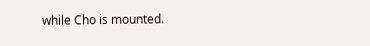while Cho is mounted.